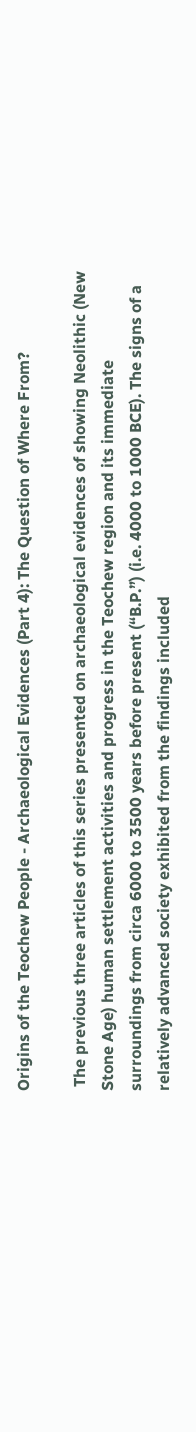Origins of the Teochew People - Archaeological Evidences (Part 4): The Question of Where From?

 The previous three articles of this series presented on archaeological evidences of showing Neolithic (New Stone Age) human settlement activities and progress in the Teochew region and its immediate surroundings from circa 6000 to 3500 years before present (“B.P.”) (i.e. 4000 to 1000 BCE). The signs of a relatively advanced society exhibited from the findings included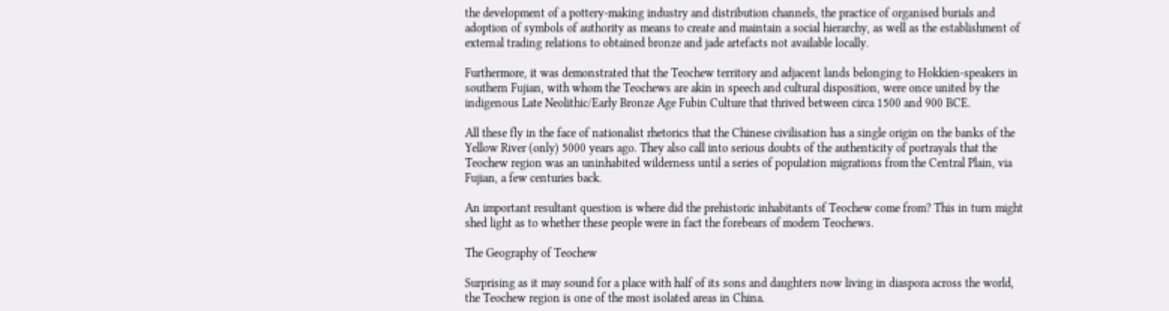the development of a pottery-making industry and distribution channels, the practice of organised burials and adoption of symbols of authority as means to create and maintain a social hierarchy, as well as the establishment of external trading relations to obtained bronze and jade artefacts not available locally.

Furthermore, it was demonstrated that the Teochew territory and adjacent lands belonging to Hokkien-speakers in southern Fujian, with whom the Teochews are akin in speech and cultural disposition, were once united by the indigenous Late Neolithic/Early Bronze Age Fubin Culture that thrived between circa 1500 and 900 BCE.

All these fly in the face of nationalist rhetorics that the Chinese civilisation has a single origin on the banks of the Yellow River (only) 5000 years ago. They also call into serious doubts of the authenticity of portrayals that the Teochew region was an uninhabited wilderness until a series of population migrations from the Central Plain, via Fujian, a few centuries back.

An important resultant question is where did the prehistoric inhabitants of Teochew come from? This in turn might shed light as to whether these people were in fact the forebears of modern Teochews.

The Geography of Teochew

Surprising as it may sound for a place with half of its sons and daughters now living in diaspora across the world, the Teochew region is one of the most isolated areas in China.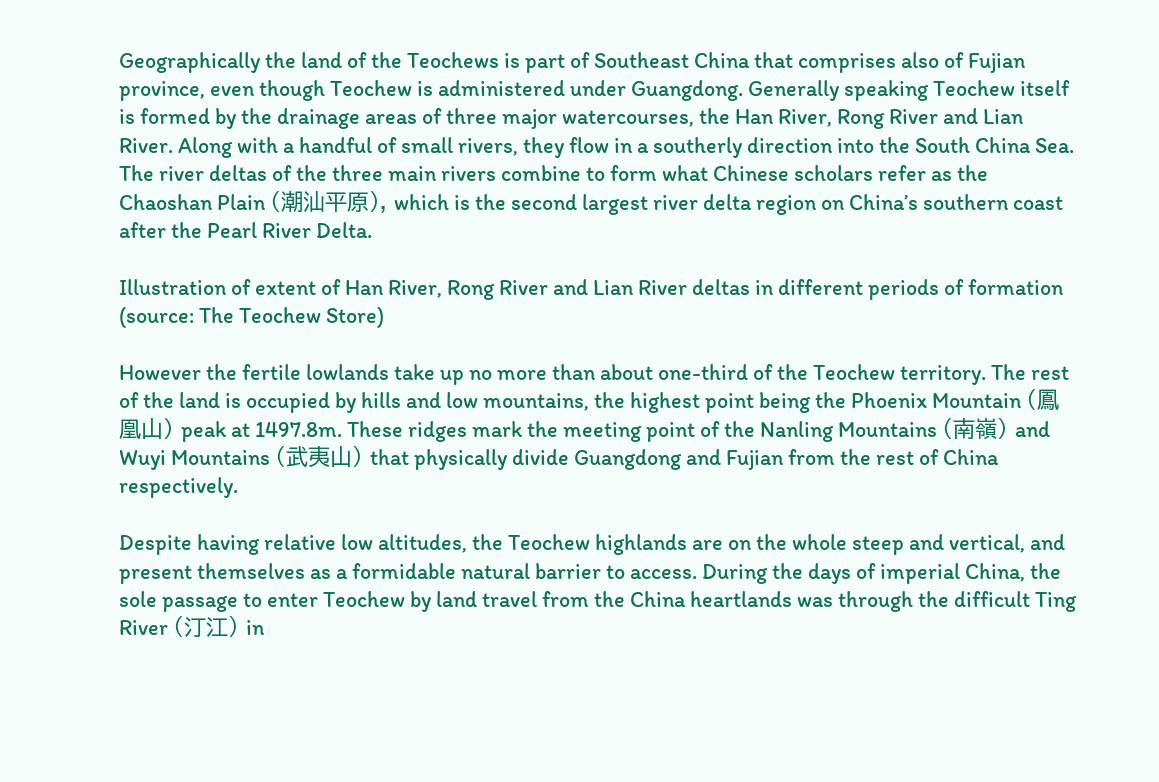Geographically the land of the Teochews is part of Southeast China that comprises also of Fujian province, even though Teochew is administered under Guangdong. Generally speaking Teochew itself is formed by the drainage areas of three major watercourses, the Han River, Rong River and Lian River. Along with a handful of small rivers, they flow in a southerly direction into the South China Sea. The river deltas of the three main rivers combine to form what Chinese scholars refer as the Chaoshan Plain (潮汕平原), which is the second largest river delta region on China’s southern coast after the Pearl River Delta.

Illustration of extent of Han River, Rong River and Lian River deltas in different periods of formation (source: The Teochew Store)

However the fertile lowlands take up no more than about one-third of the Teochew territory. The rest of the land is occupied by hills and low mountains, the highest point being the Phoenix Mountain (鳳凰山) peak at 1497.8m. These ridges mark the meeting point of the Nanling Mountains (南嶺) and Wuyi Mountains (武夷山) that physically divide Guangdong and Fujian from the rest of China respectively.

Despite having relative low altitudes, the Teochew highlands are on the whole steep and vertical, and present themselves as a formidable natural barrier to access. During the days of imperial China, the sole passage to enter Teochew by land travel from the China heartlands was through the difficult Ting River (汀江) in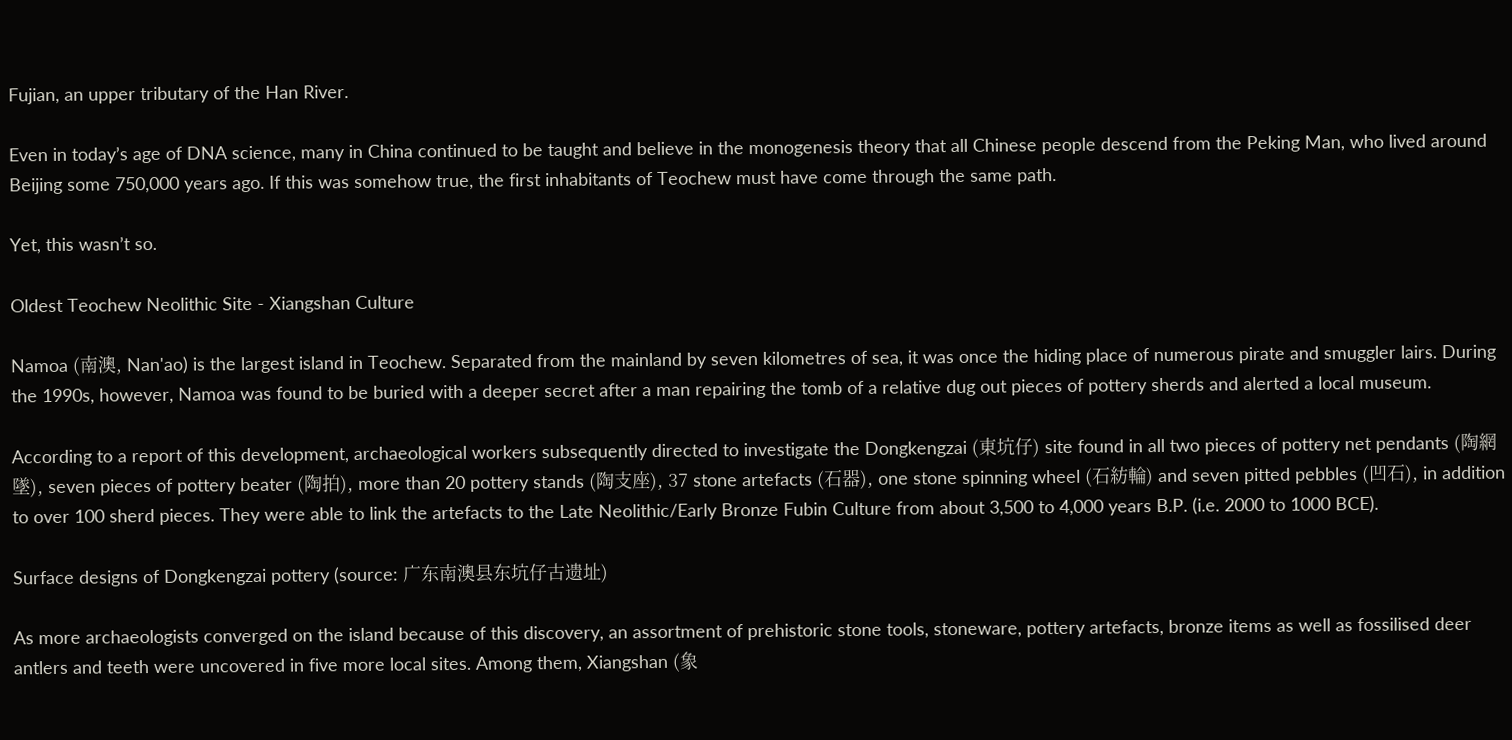Fujian, an upper tributary of the Han River.

Even in today’s age of DNA science, many in China continued to be taught and believe in the monogenesis theory that all Chinese people descend from the Peking Man, who lived around Beijing some 750,000 years ago. If this was somehow true, the first inhabitants of Teochew must have come through the same path.

Yet, this wasn’t so.

Oldest Teochew Neolithic Site - Xiangshan Culture

Namoa (南澳, Nan'ao) is the largest island in Teochew. Separated from the mainland by seven kilometres of sea, it was once the hiding place of numerous pirate and smuggler lairs. During the 1990s, however, Namoa was found to be buried with a deeper secret after a man repairing the tomb of a relative dug out pieces of pottery sherds and alerted a local museum.

According to a report of this development, archaeological workers subsequently directed to investigate the Dongkengzai (東坑仔) site found in all two pieces of pottery net pendants (陶網墜), seven pieces of pottery beater (陶拍), more than 20 pottery stands (陶支座), 37 stone artefacts (石器), one stone spinning wheel (石紡輪) and seven pitted pebbles (凹石), in addition to over 100 sherd pieces. They were able to link the artefacts to the Late Neolithic/Early Bronze Fubin Culture from about 3,500 to 4,000 years B.P. (i.e. 2000 to 1000 BCE).

Surface designs of Dongkengzai pottery (source: 广东南澳县东坑仔古遗址)

As more archaeologists converged on the island because of this discovery, an assortment of prehistoric stone tools, stoneware, pottery artefacts, bronze items as well as fossilised deer antlers and teeth were uncovered in five more local sites. Among them, Xiangshan (象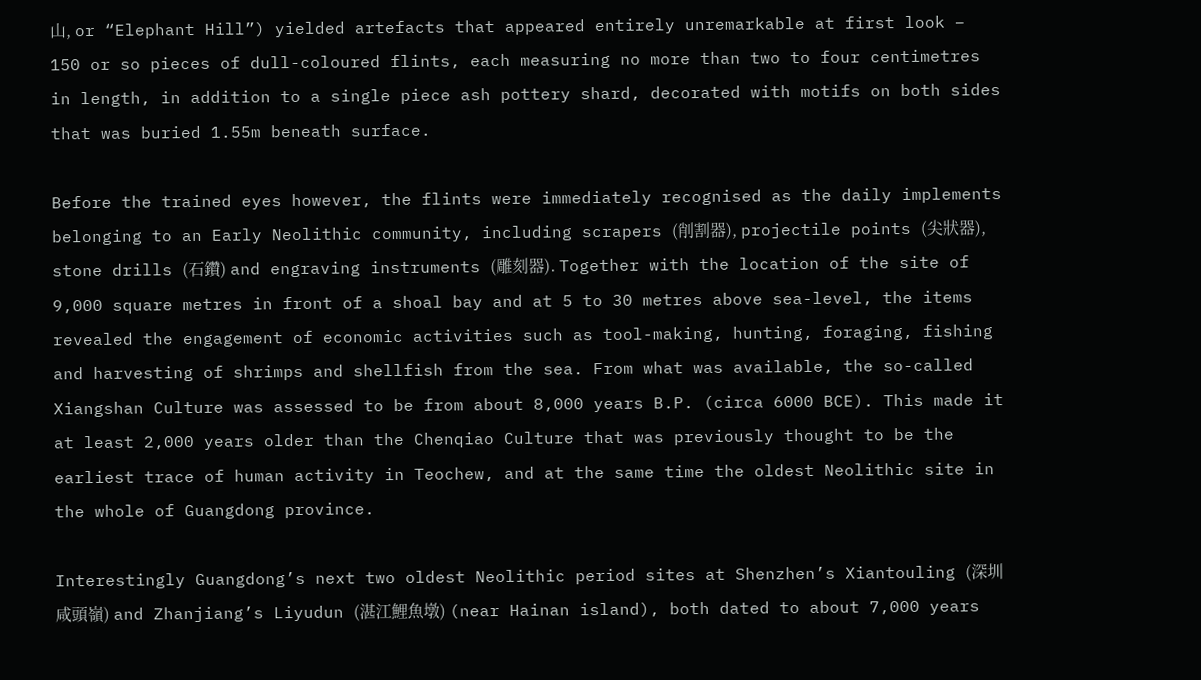山, or “Elephant Hill”) yielded artefacts that appeared entirely unremarkable at first look – 150 or so pieces of dull-coloured flints, each measuring no more than two to four centimetres in length, in addition to a single piece ash pottery shard, decorated with motifs on both sides that was buried 1.55m beneath surface.

Before the trained eyes however, the flints were immediately recognised as the daily implements belonging to an Early Neolithic community, including scrapers (削割器), projectile points (尖狀器), stone drills (石鑽) and engraving instruments (雕刻器). Together with the location of the site of 9,000 square metres in front of a shoal bay and at 5 to 30 metres above sea-level, the items revealed the engagement of economic activities such as tool-making, hunting, foraging, fishing and harvesting of shrimps and shellfish from the sea. From what was available, the so-called Xiangshan Culture was assessed to be from about 8,000 years B.P. (circa 6000 BCE). This made it at least 2,000 years older than the Chenqiao Culture that was previously thought to be the earliest trace of human activity in Teochew, and at the same time the oldest Neolithic site in the whole of Guangdong province.

Interestingly Guangdong’s next two oldest Neolithic period sites at Shenzhen’s Xiantouling (深圳咸頭嶺) and Zhanjiang’s Liyudun (湛江鯉魚墩) (near Hainan island), both dated to about 7,000 years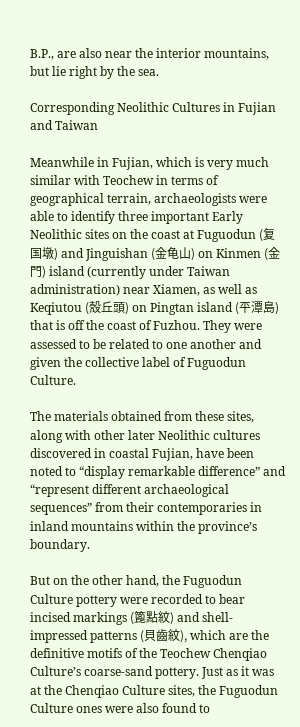B.P., are also near the interior mountains, but lie right by the sea.

Corresponding Neolithic Cultures in Fujian and Taiwan

Meanwhile in Fujian, which is very much similar with Teochew in terms of geographical terrain, archaeologists were able to identify three important Early Neolithic sites on the coast at Fuguodun (复国墩) and Jinguishan (金龟山) on Kinmen (金門) island (currently under Taiwan administration) near Xiamen, as well as Keqiutou (殼丘頭) on Pingtan island (平潭島) that is off the coast of Fuzhou. They were assessed to be related to one another and given the collective label of Fuguodun Culture.

The materials obtained from these sites, along with other later Neolithic cultures discovered in coastal Fujian, have been noted to “display remarkable difference” and “represent different archaeological sequences” from their contemporaries in inland mountains within the province’s boundary.

But on the other hand, the Fuguodun Culture pottery were recorded to bear incised markings (篦點紋) and shell-impressed patterns (貝齒紋), which are the definitive motifs of the Teochew Chenqiao Culture’s coarse-sand pottery. Just as it was at the Chenqiao Culture sites, the Fuguodun Culture ones were also found to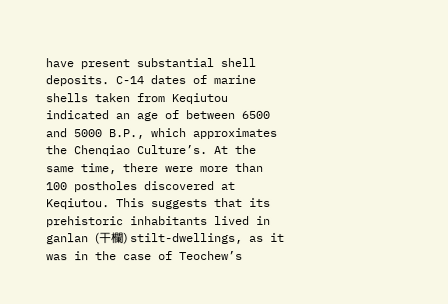have present substantial shell deposits. C-14 dates of marine shells taken from Keqiutou indicated an age of between 6500 and 5000 B.P., which approximates the Chenqiao Culture’s. At the same time, there were more than 100 postholes discovered at Keqiutou. This suggests that its prehistoric inhabitants lived in ganlan (干欄) stilt-dwellings, as it was in the case of Teochew’s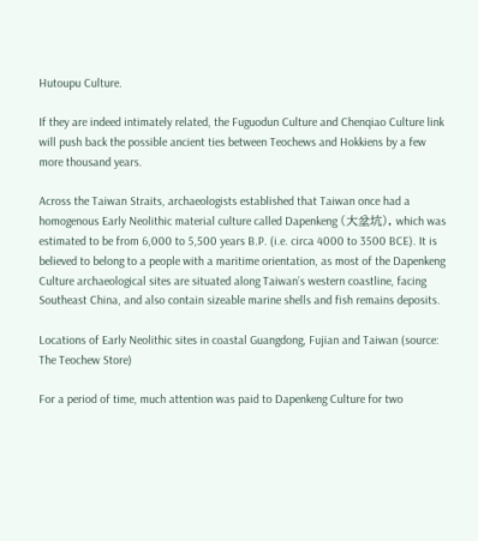Hutoupu Culture.

If they are indeed intimately related, the Fuguodun Culture and Chenqiao Culture link will push back the possible ancient ties between Teochews and Hokkiens by a few more thousand years.

Across the Taiwan Straits, archaeologists established that Taiwan once had a homogenous Early Neolithic material culture called Dapenkeng (大坌坑), which was estimated to be from 6,000 to 5,500 years B.P. (i.e. circa 4000 to 3500 BCE). It is believed to belong to a people with a maritime orientation, as most of the Dapenkeng Culture archaeological sites are situated along Taiwan’s western coastline, facing Southeast China, and also contain sizeable marine shells and fish remains deposits.

Locations of Early Neolithic sites in coastal Guangdong, Fujian and Taiwan (source: The Teochew Store)

For a period of time, much attention was paid to Dapenkeng Culture for two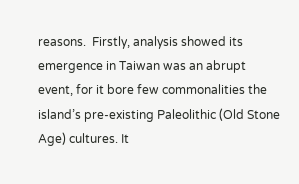reasons.  Firstly, analysis showed its emergence in Taiwan was an abrupt event, for it bore few commonalities the island’s pre-existing Paleolithic (Old Stone Age) cultures. It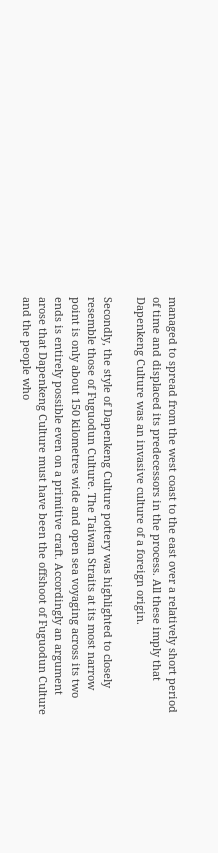managed to spread from the west coast to the east over a relatively short period of time and displaced its predecessors in the process. All these imply that Dapenkeng Culture was an invasive culture of a foreign origin.

Secondly, the style of Dapenkeng Culture pottery was highlighted to closely resemble those of Fuguodun Culture. The Taiwan Straits at its most narrow point is only about 150 kilometres wide and open sea voyaging across its two ends is entirely possible even on a primitive craft. Accordingly an argument arose that Dapenkeng Culture must have been the offshoot of Fuguodun Culture and the people who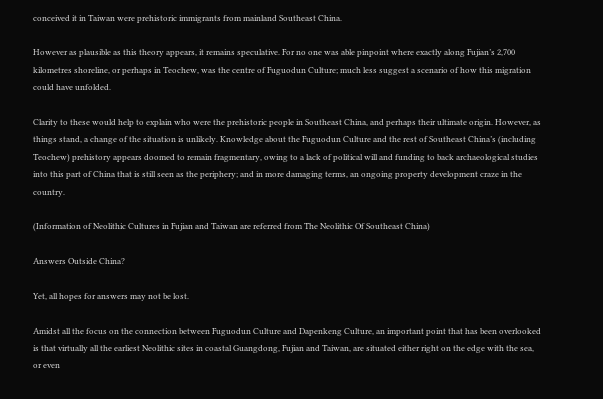conceived it in Taiwan were prehistoric immigrants from mainland Southeast China.

However as plausible as this theory appears, it remains speculative. For no one was able pinpoint where exactly along Fujian’s 2,700 kilometres shoreline, or perhaps in Teochew, was the centre of Fuguodun Culture; much less suggest a scenario of how this migration could have unfolded.

Clarity to these would help to explain who were the prehistoric people in Southeast China, and perhaps their ultimate origin. However, as things stand, a change of the situation is unlikely. Knowledge about the Fuguodun Culture and the rest of Southeast China’s (including Teochew) prehistory appears doomed to remain fragmentary, owing to a lack of political will and funding to back archaeological studies into this part of China that is still seen as the periphery; and in more damaging terms, an ongoing property development craze in the country.

(Information of Neolithic Cultures in Fujian and Taiwan are referred from The Neolithic Of Southeast China)

Answers Outside China?

Yet, all hopes for answers may not be lost.

Amidst all the focus on the connection between Fuguodun Culture and Dapenkeng Culture, an important point that has been overlooked is that virtually all the earliest Neolithic sites in coastal Guangdong, Fujian and Taiwan, are situated either right on the edge with the sea, or even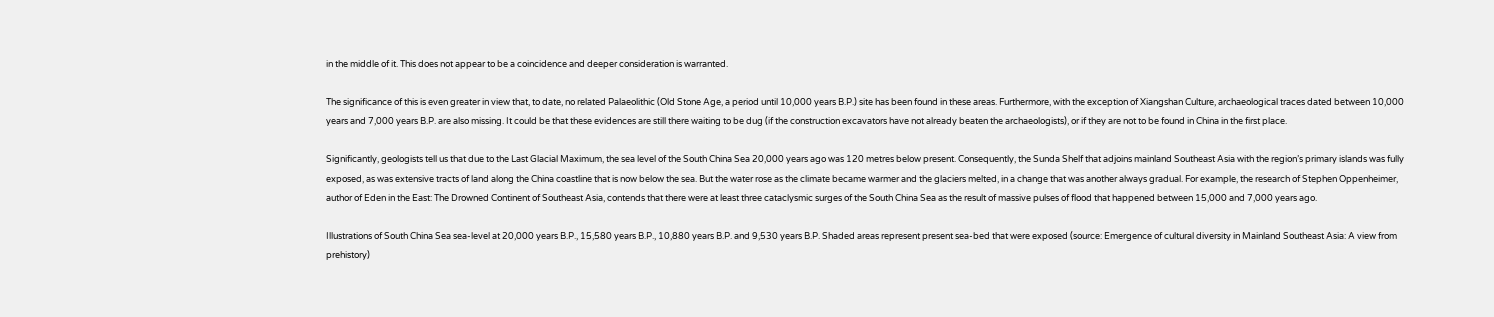in the middle of it. This does not appear to be a coincidence and deeper consideration is warranted.

The significance of this is even greater in view that, to date, no related Palaeolithic (Old Stone Age, a period until 10,000 years B.P.) site has been found in these areas. Furthermore, with the exception of Xiangshan Culture, archaeological traces dated between 10,000 years and 7,000 years B.P. are also missing. It could be that these evidences are still there waiting to be dug (if the construction excavators have not already beaten the archaeologists), or if they are not to be found in China in the first place.

Significantly, geologists tell us that due to the Last Glacial Maximum, the sea level of the South China Sea 20,000 years ago was 120 metres below present. Consequently, the Sunda Shelf that adjoins mainland Southeast Asia with the region’s primary islands was fully exposed, as was extensive tracts of land along the China coastline that is now below the sea. But the water rose as the climate became warmer and the glaciers melted, in a change that was another always gradual. For example, the research of Stephen Oppenheimer, author of Eden in the East: The Drowned Continent of Southeast Asia, contends that there were at least three cataclysmic surges of the South China Sea as the result of massive pulses of flood that happened between 15,000 and 7,000 years ago.

Illustrations of South China Sea sea-level at 20,000 years B.P., 15,580 years B.P., 10,880 years B.P. and 9,530 years B.P. Shaded areas represent present sea-bed that were exposed (source: Emergence of cultural diversity in Mainland Southeast Asia: A view from prehistory)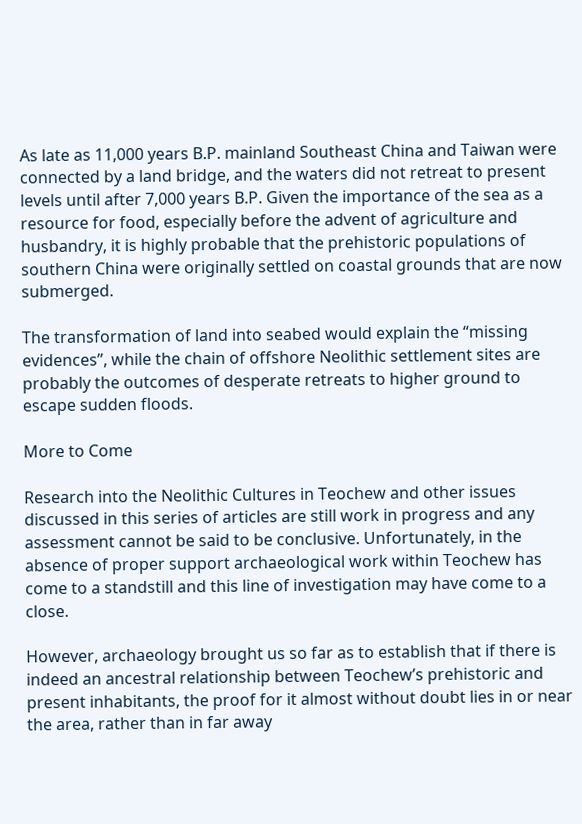As late as 11,000 years B.P. mainland Southeast China and Taiwan were connected by a land bridge, and the waters did not retreat to present levels until after 7,000 years B.P. Given the importance of the sea as a resource for food, especially before the advent of agriculture and husbandry, it is highly probable that the prehistoric populations of southern China were originally settled on coastal grounds that are now submerged.

The transformation of land into seabed would explain the “missing evidences”, while the chain of offshore Neolithic settlement sites are probably the outcomes of desperate retreats to higher ground to escape sudden floods.

More to Come

Research into the Neolithic Cultures in Teochew and other issues discussed in this series of articles are still work in progress and any assessment cannot be said to be conclusive. Unfortunately, in the absence of proper support archaeological work within Teochew has come to a standstill and this line of investigation may have come to a close.

However, archaeology brought us so far as to establish that if there is indeed an ancestral relationship between Teochew’s prehistoric and present inhabitants, the proof for it almost without doubt lies in or near the area, rather than in far away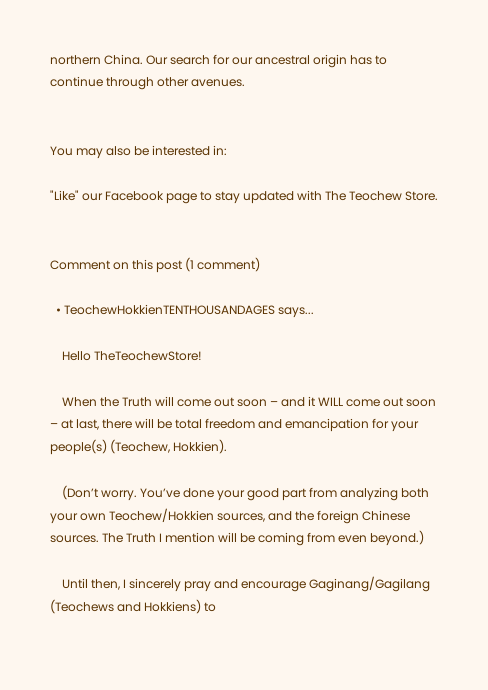northern China. Our search for our ancestral origin has to continue through other avenues.


You may also be interested in:

"Like" our Facebook page to stay updated with The Teochew Store.


Comment on this post (1 comment)

  • TeochewHokkienTENTHOUSANDAGES says...

    Hello TheTeochewStore!

    When the Truth will come out soon – and it WILL come out soon – at last, there will be total freedom and emancipation for your people(s) (Teochew, Hokkien).

    (Don’t worry. You’ve done your good part from analyzing both your own Teochew/Hokkien sources, and the foreign Chinese sources. The Truth I mention will be coming from even beyond.)

    Until then, I sincerely pray and encourage Gaginang/Gagilang (Teochews and Hokkiens) to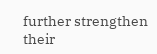further strengthen their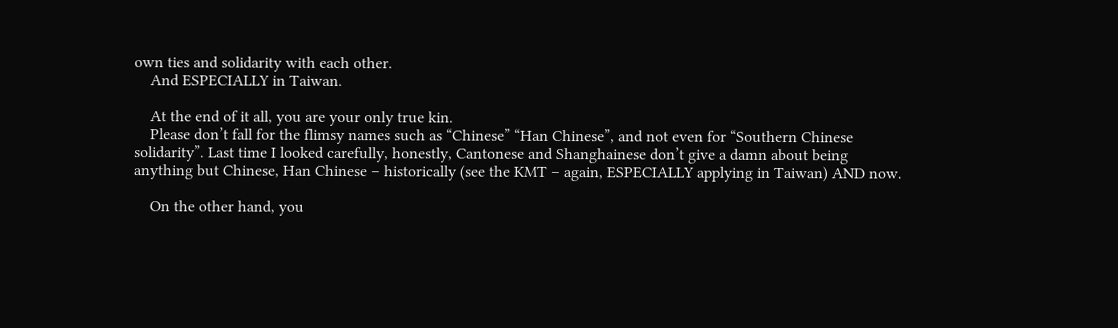own ties and solidarity with each other.
    And ESPECIALLY in Taiwan.

    At the end of it all, you are your only true kin.
    Please don’t fall for the flimsy names such as “Chinese” “Han Chinese”, and not even for “Southern Chinese solidarity”. Last time I looked carefully, honestly, Cantonese and Shanghainese don’t give a damn about being anything but Chinese, Han Chinese – historically (see the KMT – again, ESPECIALLY applying in Taiwan) AND now.

    On the other hand, you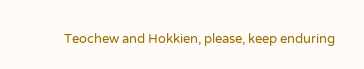Teochew and Hokkien, please, keep enduring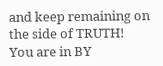and keep remaining on the side of TRUTH! You are in BY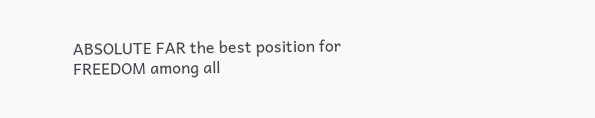ABSOLUTE FAR the best position for FREEDOM among all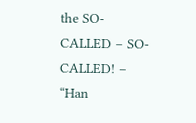the SO-CALLED – SO-CALLED! – “Han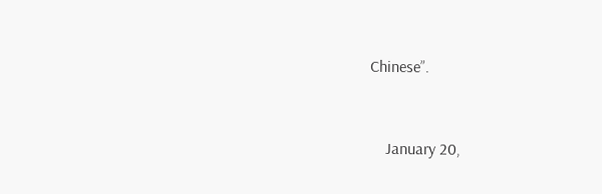Chinese”.


    January 20,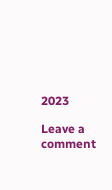2023

Leave a comment